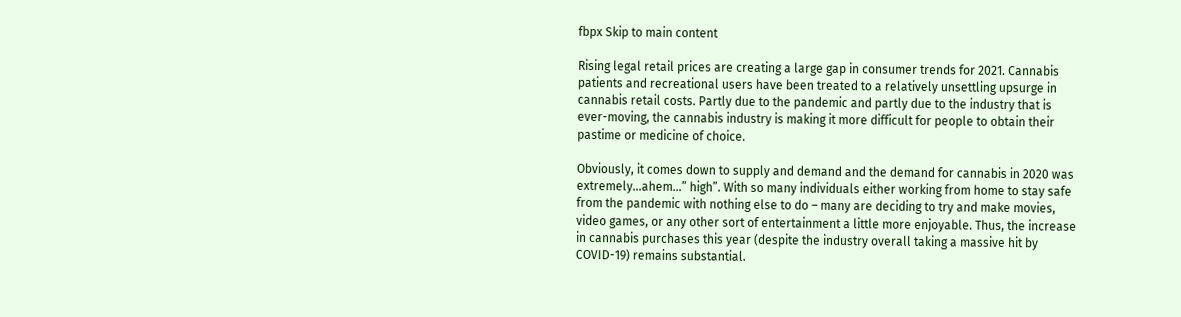fbpx Skip to main content

Rising legal retail prices are creating a large gap in consumer trends for 2021. Cannabis patients and recreational users have been treated to a relatively unsettling upsurge in cannabis retail costs. Partly due to the pandemic and partly due to the industry that is ever-moving, the cannabis industry is making it more difficult for people to obtain their pastime or medicine of choice.

Obviously, it comes down to supply and demand and the demand for cannabis in 2020 was extremely…ahem…” high”. With so many individuals either working from home to stay safe from the pandemic with nothing else to do – many are deciding to try and make movies, video games, or any other sort of entertainment a little more enjoyable. Thus, the increase in cannabis purchases this year (despite the industry overall taking a massive hit by COVID-19) remains substantial.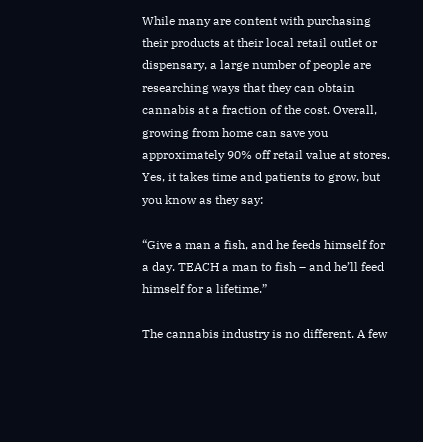While many are content with purchasing their products at their local retail outlet or dispensary, a large number of people are researching ways that they can obtain cannabis at a fraction of the cost. Overall, growing from home can save you approximately 90% off retail value at stores. Yes, it takes time and patients to grow, but you know as they say:

“Give a man a fish, and he feeds himself for a day. TEACH a man to fish – and he’ll feed himself for a lifetime.”

The cannabis industry is no different. A few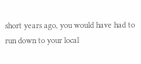short years ago, you would have had to run down to your local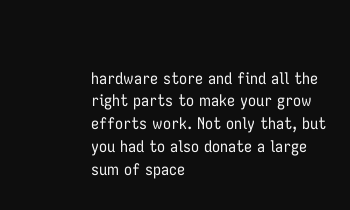hardware store and find all the right parts to make your grow efforts work. Not only that, but you had to also donate a large sum of space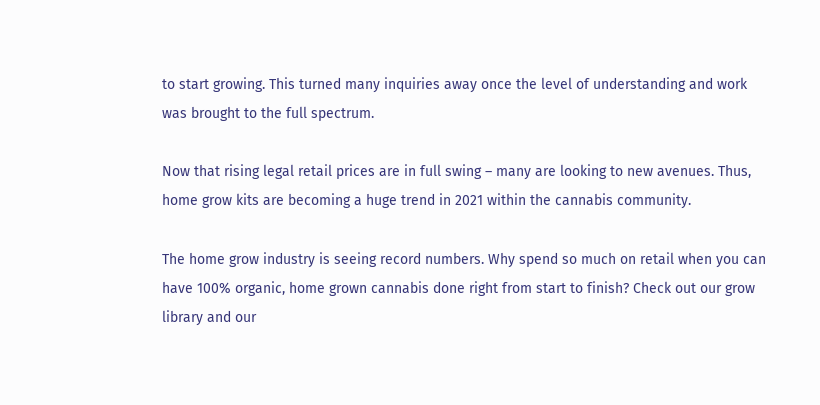to start growing. This turned many inquiries away once the level of understanding and work was brought to the full spectrum.

Now that rising legal retail prices are in full swing – many are looking to new avenues. Thus, home grow kits are becoming a huge trend in 2021 within the cannabis community.

The home grow industry is seeing record numbers. Why spend so much on retail when you can have 100% organic, home grown cannabis done right from start to finish? Check out our grow library and our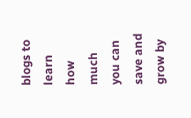blogs to learn how much you can save and grow by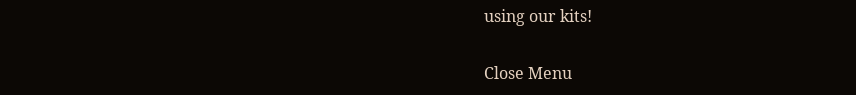using our kits!

Close Menu